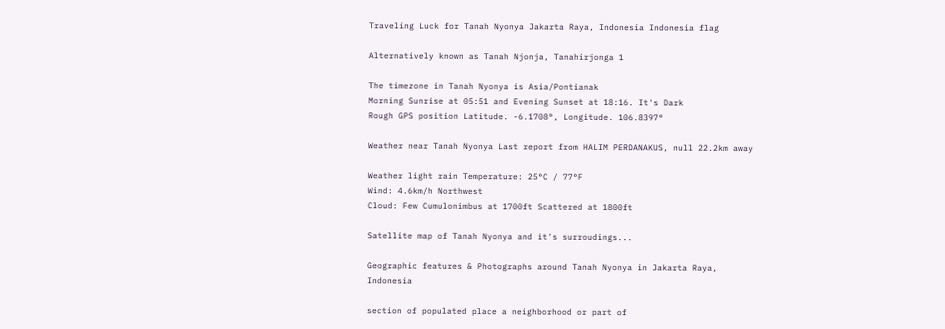Traveling Luck for Tanah Nyonya Jakarta Raya, Indonesia Indonesia flag

Alternatively known as Tanah Njonja, Tanahirjonga 1

The timezone in Tanah Nyonya is Asia/Pontianak
Morning Sunrise at 05:51 and Evening Sunset at 18:16. It's Dark
Rough GPS position Latitude. -6.1708°, Longitude. 106.8397°

Weather near Tanah Nyonya Last report from HALIM PERDANAKUS, null 22.2km away

Weather light rain Temperature: 25°C / 77°F
Wind: 4.6km/h Northwest
Cloud: Few Cumulonimbus at 1700ft Scattered at 1800ft

Satellite map of Tanah Nyonya and it's surroudings...

Geographic features & Photographs around Tanah Nyonya in Jakarta Raya, Indonesia

section of populated place a neighborhood or part of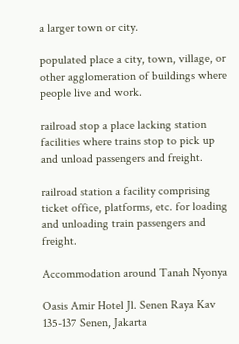a larger town or city.

populated place a city, town, village, or other agglomeration of buildings where people live and work.

railroad stop a place lacking station facilities where trains stop to pick up and unload passengers and freight.

railroad station a facility comprising ticket office, platforms, etc. for loading and unloading train passengers and freight.

Accommodation around Tanah Nyonya

Oasis Amir Hotel Jl. Senen Raya Kav 135-137 Senen, Jakarta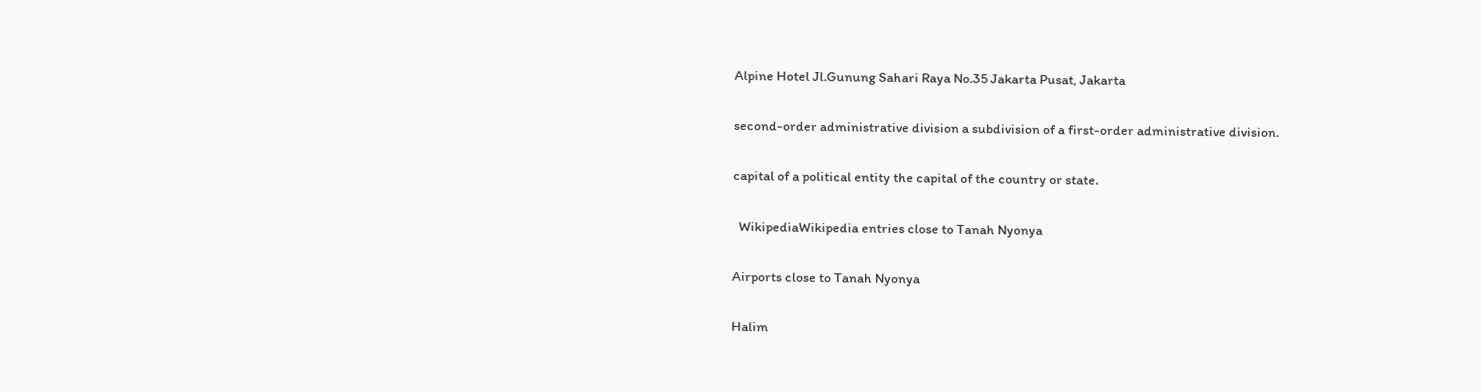Alpine Hotel Jl.Gunung Sahari Raya No.35 Jakarta Pusat, Jakarta

second-order administrative division a subdivision of a first-order administrative division.

capital of a political entity the capital of the country or state.

  WikipediaWikipedia entries close to Tanah Nyonya

Airports close to Tanah Nyonya

Halim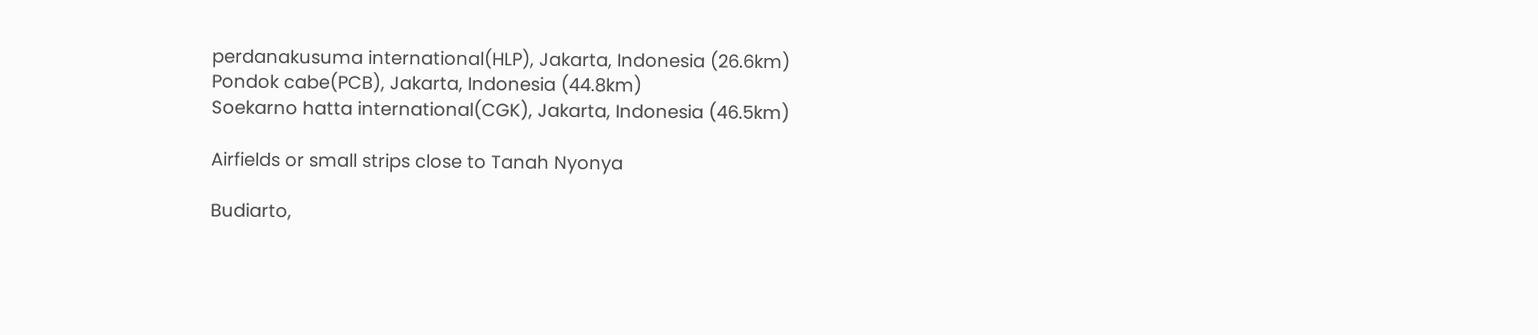perdanakusuma international(HLP), Jakarta, Indonesia (26.6km)
Pondok cabe(PCB), Jakarta, Indonesia (44.8km)
Soekarno hatta international(CGK), Jakarta, Indonesia (46.5km)

Airfields or small strips close to Tanah Nyonya

Budiarto,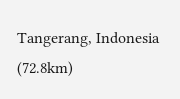Tangerang, Indonesia (72.8km)